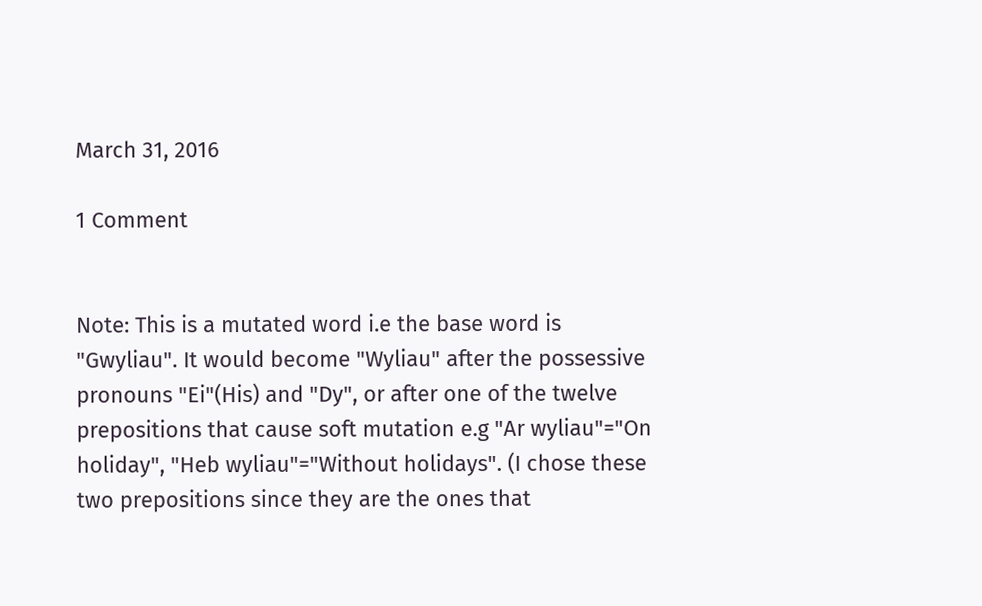March 31, 2016

1 Comment


Note: This is a mutated word i.e the base word is "Gwyliau". It would become "Wyliau" after the possessive pronouns "Ei"(His) and "Dy", or after one of the twelve prepositions that cause soft mutation e.g "Ar wyliau"="On holiday", "Heb wyliau"="Without holidays". (I chose these two prepositions since they are the ones that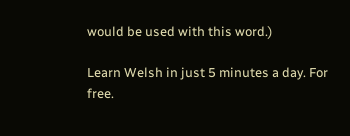would be used with this word.)

Learn Welsh in just 5 minutes a day. For free.